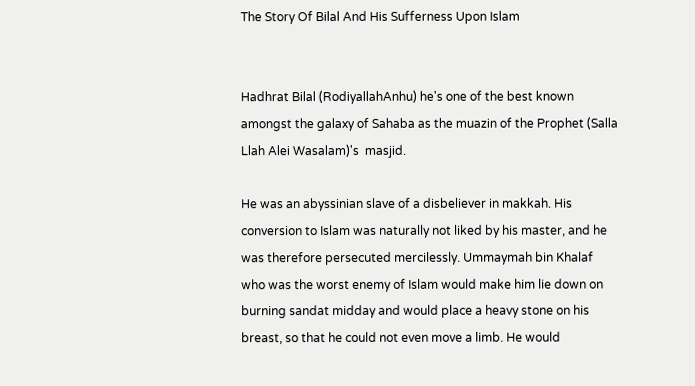The Story Of Bilal And His Sufferness Upon Islam


Hadhrat Bilal (RodiyallahAnhu) he's one of the best known amongst the galaxy of Sahaba as the muazin of the Prophet (Salla Llah Alei Wasalam)'s  masjid.

He was an abyssinian slave of a disbeliever in makkah. His conversion to Islam was naturally not liked by his master, and he was therefore persecuted mercilessly. Ummaymah bin Khalaf who was the worst enemy of Islam would make him lie down on burning sandat midday and would place a heavy stone on his breast, so that he could not even move a limb. He would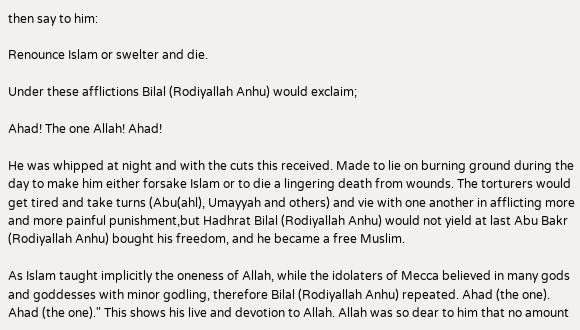then say to him:

Renounce Islam or swelter and die.

Under these afflictions Bilal (Rodiyallah Anhu) would exclaim;

Ahad! The one Allah! Ahad!

He was whipped at night and with the cuts this received. Made to lie on burning ground during the day to make him either forsake Islam or to die a lingering death from wounds. The torturers would get tired and take turns (Abu(ahl), Umayyah and others) and vie with one another in afflicting more and more painful punishment,but Hadhrat Bilal (Rodiyallah Anhu) would not yield at last Abu Bakr (Rodiyallah Anhu) bought his freedom, and he became a free Muslim.

As Islam taught implicitly the oneness of Allah, while the idolaters of Mecca believed in many gods and goddesses with minor godling, therefore Bilal (Rodiyallah Anhu) repeated. Ahad (the one). Ahad (the one)." This shows his live and devotion to Allah. Allah was so dear to him that no amount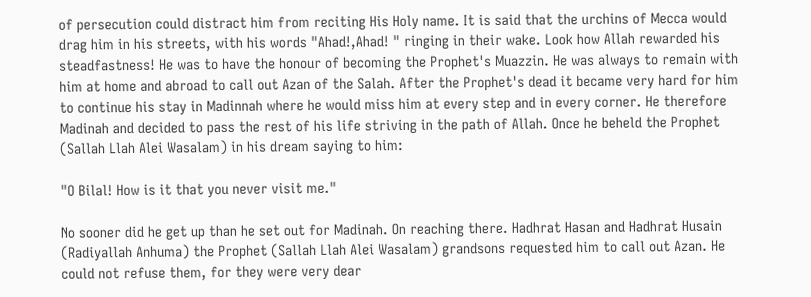of persecution could distract him from reciting His Holy name. It is said that the urchins of Mecca would drag him in his streets, with his words "Ahad!,Ahad! " ringing in their wake. Look how Allah rewarded his steadfastness! He was to have the honour of becoming the Prophet's Muazzin. He was always to remain with him at home and abroad to call out Azan of the Salah. After the Prophet's dead it became very hard for him to continue his stay in Madinnah where he would miss him at every step and in every corner. He therefore Madinah and decided to pass the rest of his life striving in the path of Allah. Once he beheld the Prophet (Sallah Llah Alei Wasalam) in his dream saying to him:

"O Bilal! How is it that you never visit me."

No sooner did he get up than he set out for Madinah. On reaching there. Hadhrat Hasan and Hadhrat Husain (Radiyallah Anhuma) the Prophet (Sallah Llah Alei Wasalam) grandsons requested him to call out Azan. He could not refuse them, for they were very dear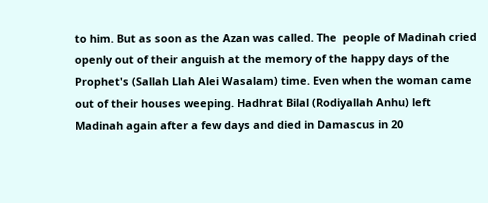to him. But as soon as the Azan was called. The  people of Madinah cried openly out of their anguish at the memory of the happy days of the Prophet's (Sallah Llah Alei Wasalam) time. Even when the woman came out of their houses weeping. Hadhrat Bilal (Rodiyallah Anhu) left Madinah again after a few days and died in Damascus in 20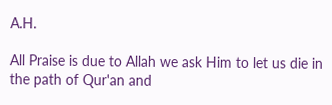A.H.

All Praise is due to Allah we ask Him to let us die in the path of Qur'an and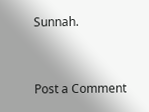Sunnah.



Post a Comment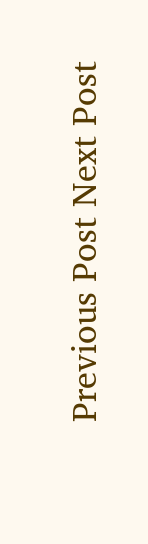Previous Post Next Post